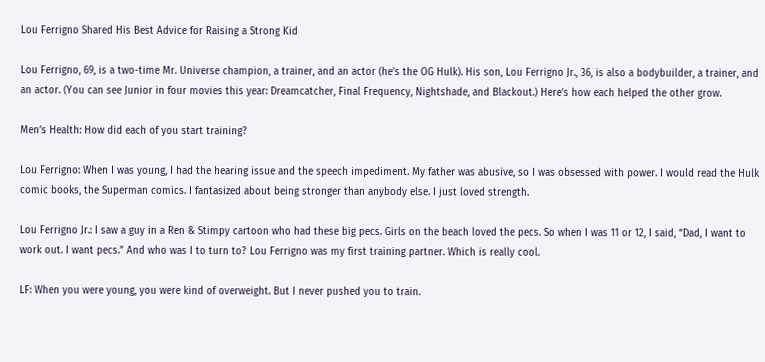Lou Ferrigno Shared His Best Advice for Raising a Strong Kid

Lou Ferrigno, 69, is a two-time Mr. Universe champion, a trainer, and an actor (he’s the OG Hulk). His son, Lou Ferrigno Jr., 36, is also a bodybuilder, a trainer, and an actor. (You can see Junior in four movies this year: Dreamcatcher, Final Frequency, Nightshade, and Blackout.) Here’s how each helped the other grow.

Men’s Health: How did each of you start training?

Lou Ferrigno: When I was young, I had the hearing issue and the speech impediment. My father was abusive, so I was obsessed with power. I would read the Hulk comic books, the Superman comics. I fantasized about being stronger than anybody else. I just loved strength.

Lou Ferrigno Jr.: I saw a guy in a Ren & Stimpy cartoon who had these big pecs. Girls on the beach loved the pecs. So when I was 11 or 12, I said, “Dad, I want to work out. I want pecs.” And who was I to turn to? Lou Ferrigno was my first training partner. Which is really cool.

LF: When you were young, you were kind of overweight. But I never pushed you to train.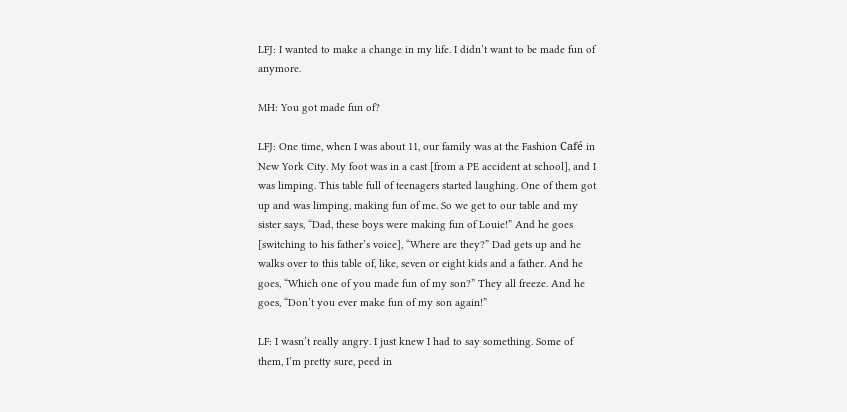LFJ: I wanted to make a change in my life. I didn’t want to be made fun of anymore.

MH: You got made fun of?

LFJ: One time, when I was about 11, our family was at the Fashion Café in New York City. My foot was in a cast [from a PE accident at school], and I was limping. This table full of teenagers started laughing. One of them got up and was limping, making fun of me. So we get to our table and my sister says, “Dad, these boys were making fun of Louie!” And he goes [switching to his father’s voice], “Where are they?” Dad gets up and he walks over to this table of, like, seven or eight kids and a father. And he goes, “Which one of you made fun of my son?” They all freeze. And he goes, “Don’t you ever make fun of my son again!”

LF: I wasn’t really angry. I just knew I had to say something. Some of them, I’m pretty sure, peed in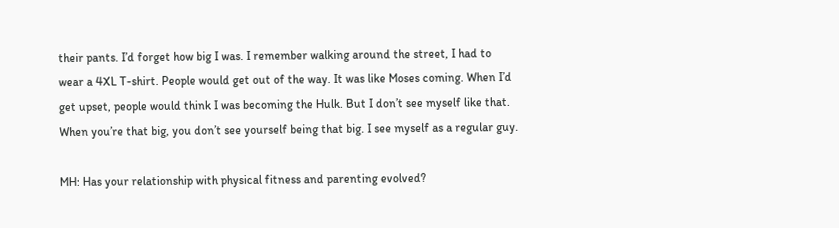their pants. I’d forget how big I was. I remember walking around the street, I had to wear a 4XL T-shirt. People would get out of the way. It was like Moses coming. When I’d get upset, people would think I was becoming the Hulk. But I don’t see myself like that. When you’re that big, you don’t see yourself being that big. I see myself as a regular guy.

MH: Has your relationship with physical fitness and parenting evolved?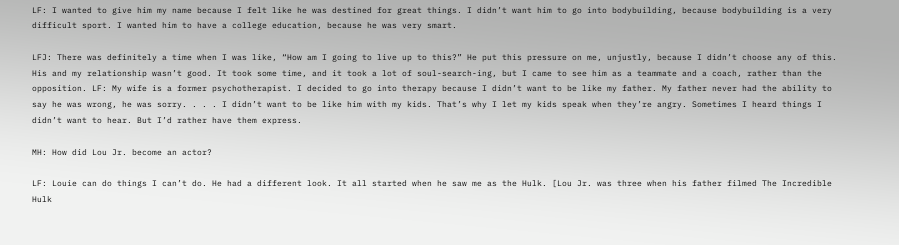LF: I wanted to give him my name because I felt like he was destined for great things. I didn’t want him to go into bodybuilding, because bodybuilding is a very difficult sport. I wanted him to have a college education, because he was very smart.

LFJ: There was definitely a time when I was like, “How am I going to live up to this?” He put this pressure on me, unjustly, because I didn’t choose any of this. His and my relationship wasn’t good. It took some time, and it took a lot of soul-search-ing, but I came to see him as a teammate and a coach, rather than the opposition. LF: My wife is a former psychotherapist. I decided to go into therapy because I didn’t want to be like my father. My father never had the ability to say he was wrong, he was sorry. . . . I didn’t want to be like him with my kids. That’s why I let my kids speak when they’re angry. Sometimes I heard things I didn’t want to hear. But I’d rather have them express.

MH: How did Lou Jr. become an actor?

LF: Louie can do things I can’t do. He had a different look. It all started when he saw me as the Hulk. [Lou Jr. was three when his father filmed The Incredible Hulk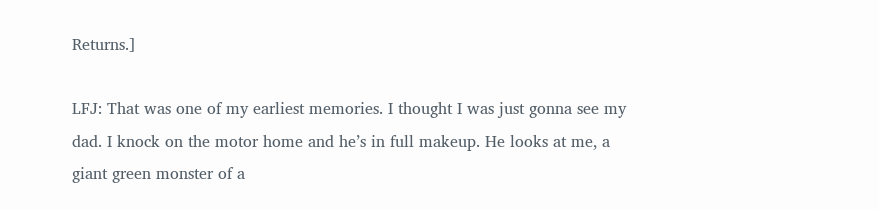Returns.]

LFJ: That was one of my earliest memories. I thought I was just gonna see my dad. I knock on the motor home and he’s in full makeup. He looks at me, a giant green monster of a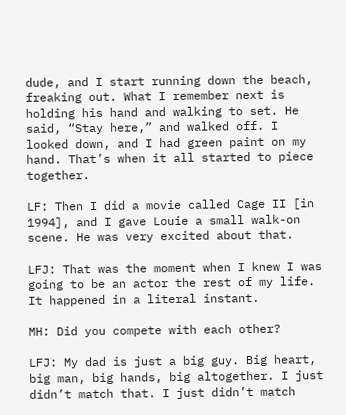dude, and I start running down the beach, freaking out. What I remember next is holding his hand and walking to set. He said, “Stay here,” and walked off. I looked down, and I had green paint on my hand. That’s when it all started to piece together.

LF: Then I did a movie called Cage II [in 1994], and I gave Louie a small walk-on scene. He was very excited about that.

LFJ: That was the moment when I knew I was going to be an actor the rest of my life. It happened in a literal instant.

MH: Did you compete with each other?

LFJ: My dad is just a big guy. Big heart, big man, big hands, big altogether. I just didn’t match that. I just didn’t match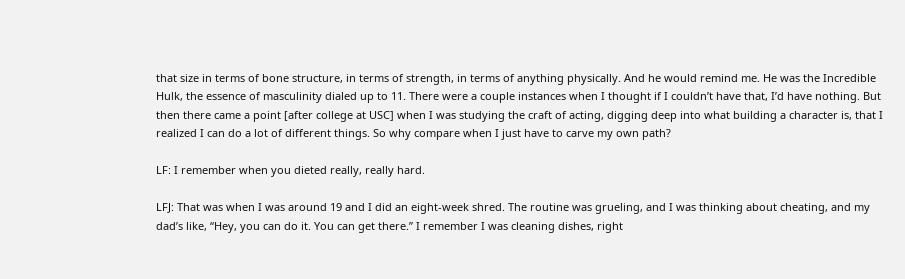that size in terms of bone structure, in terms of strength, in terms of anything physically. And he would remind me. He was the Incredible Hulk, the essence of masculinity dialed up to 11. There were a couple instances when I thought if I couldn’t have that, I’d have nothing. But then there came a point [after college at USC] when I was studying the craft of acting, digging deep into what building a character is, that I realized I can do a lot of different things. So why compare when I just have to carve my own path?

LF: I remember when you dieted really, really hard.

LFJ: That was when I was around 19 and I did an eight-week shred. The routine was grueling, and I was thinking about cheating, and my dad’s like, “Hey, you can do it. You can get there.” I remember I was cleaning dishes, right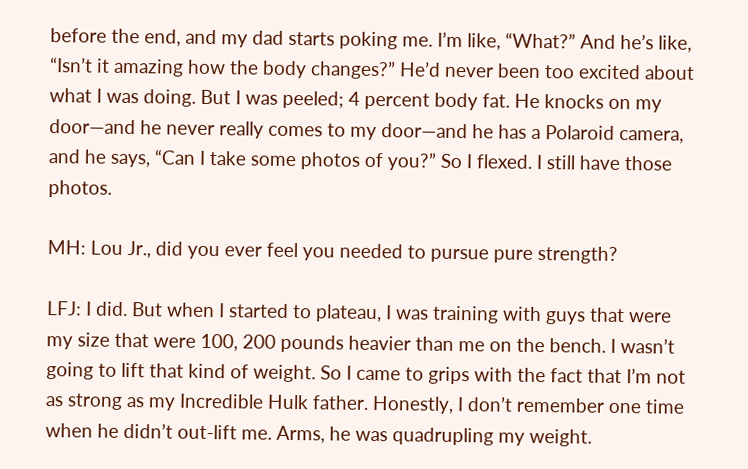before the end, and my dad starts poking me. I’m like, “What?” And he’s like, “Isn’t it amazing how the body changes?” He’d never been too excited about what I was doing. But I was peeled; 4 percent body fat. He knocks on my door—and he never really comes to my door—and he has a Polaroid camera, and he says, “Can I take some photos of you?” So I flexed. I still have those photos.

MH: Lou Jr., did you ever feel you needed to pursue pure strength?

LFJ: I did. But when I started to plateau, I was training with guys that were my size that were 100, 200 pounds heavier than me on the bench. I wasn’t going to lift that kind of weight. So I came to grips with the fact that I’m not as strong as my Incredible Hulk father. Honestly, I don’t remember one time when he didn’t out-lift me. Arms, he was quadrupling my weight.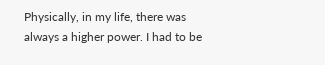Physically, in my life, there was always a higher power. I had to be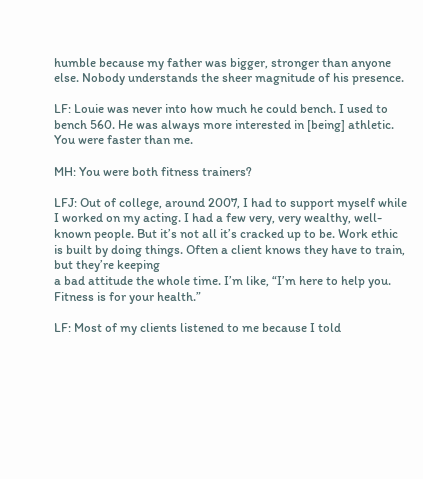humble because my father was bigger, stronger than anyone else. Nobody understands the sheer magnitude of his presence.

LF: Louie was never into how much he could bench. I used to bench 560. He was always more interested in [being] athletic. You were faster than me.

MH: You were both fitness trainers?

LFJ: Out of college, around 2007, I had to support myself while I worked on my acting. I had a few very, very wealthy, well-known people. But it’s not all it’s cracked up to be. Work ethic is built by doing things. Often a client knows they have to train, but they’re keeping
a bad attitude the whole time. I’m like, “I’m here to help you. Fitness is for your health.”

LF: Most of my clients listened to me because I told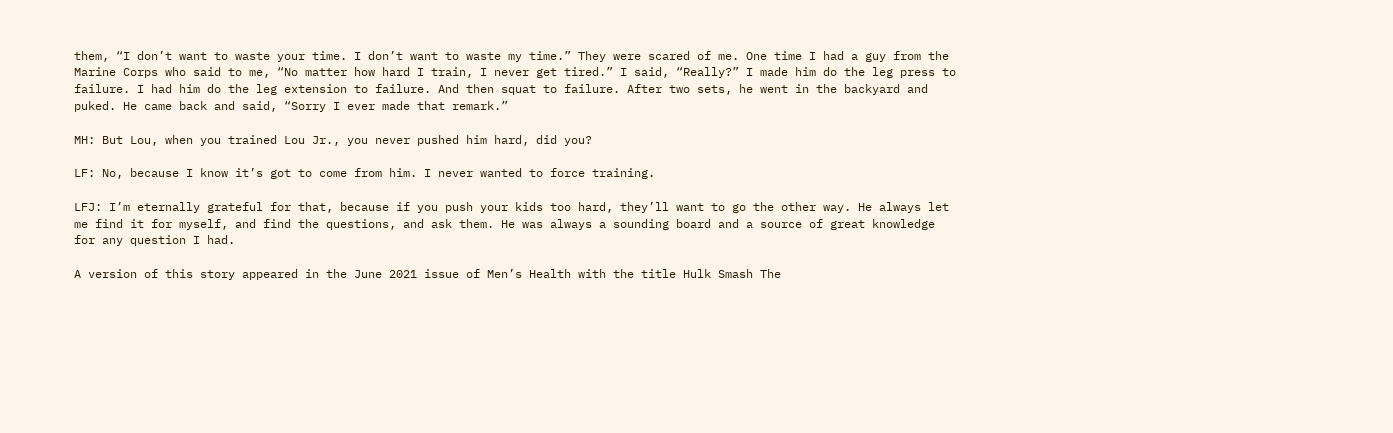them, “I don’t want to waste your time. I don’t want to waste my time.” They were scared of me. One time I had a guy from the Marine Corps who said to me, “No matter how hard I train, I never get tired.” I said, “Really?” I made him do the leg press to failure. I had him do the leg extension to failure. And then squat to failure. After two sets, he went in the backyard and puked. He came back and said, “Sorry I ever made that remark.”

MH: But Lou, when you trained Lou Jr., you never pushed him hard, did you?

LF: No, because I know it’s got to come from him. I never wanted to force training.

LFJ: I’m eternally grateful for that, because if you push your kids too hard, they’ll want to go the other way. He always let me find it for myself, and find the questions, and ask them. He was always a sounding board and a source of great knowledge for any question I had.

A version of this story appeared in the June 2021 issue of Men’s Health with the title Hulk Smash The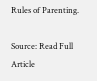Rules of Parenting.

Source: Read Full Article